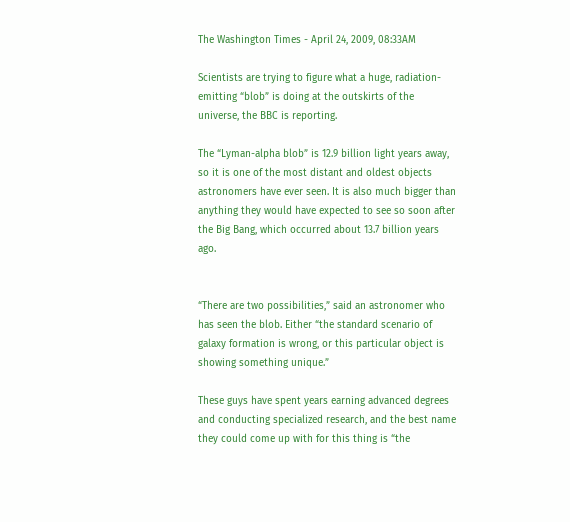The Washington Times - April 24, 2009, 08:33AM

Scientists are trying to figure what a huge, radiation-emitting “blob” is doing at the outskirts of the universe, the BBC is reporting.

The “Lyman-alpha blob” is 12.9 billion light years away, so it is one of the most distant and oldest objects astronomers have ever seen. It is also much bigger than anything they would have expected to see so soon after the Big Bang, which occurred about 13.7 billion years ago.


“There are two possibilities,” said an astronomer who has seen the blob. Either “the standard scenario of galaxy formation is wrong, or this particular object is showing something unique.”

These guys have spent years earning advanced degrees and conducting specialized research, and the best name they could come up with for this thing is “the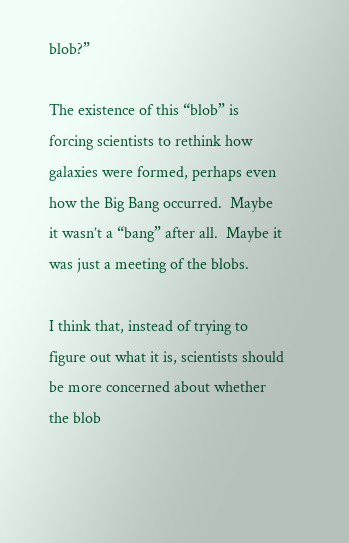blob?”

The existence of this “blob” is forcing scientists to rethink how galaxies were formed, perhaps even how the Big Bang occurred.  Maybe it wasn’t a “bang” after all.  Maybe it was just a meeting of the blobs.

I think that, instead of trying to figure out what it is, scientists should be more concerned about whether the blob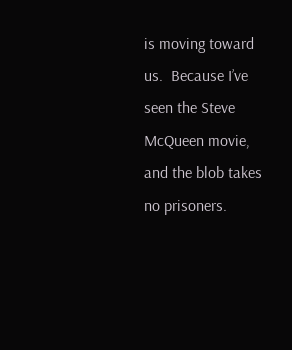is moving toward us.  Because I’ve seen the Steve McQueen movie, and the blob takes no prisoners.